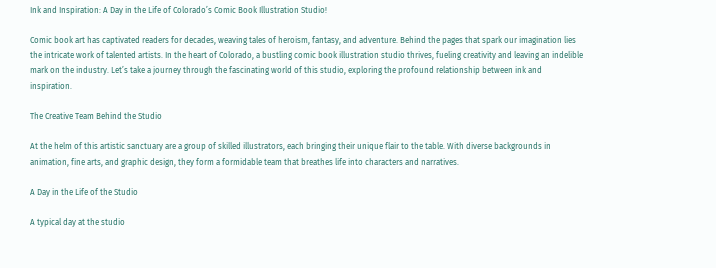Ink and Inspiration: A Day in the Life of Colorado’s Comic Book Illustration Studio!

Comic book art has captivated readers for decades, weaving tales of heroism, fantasy, and adventure. Behind the pages that spark our imagination lies the intricate work of talented artists. In the heart of Colorado, a bustling comic book illustration studio thrives, fueling creativity and leaving an indelible mark on the industry. Let’s take a journey through the fascinating world of this studio, exploring the profound relationship between ink and inspiration.

The Creative Team Behind the Studio

At the helm of this artistic sanctuary are a group of skilled illustrators, each bringing their unique flair to the table. With diverse backgrounds in animation, fine arts, and graphic design, they form a formidable team that breathes life into characters and narratives.

A Day in the Life of the Studio

A typical day at the studio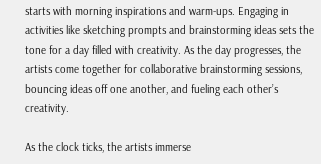starts with morning inspirations and warm-ups. Engaging in activities like sketching prompts and brainstorming ideas sets the tone for a day filled with creativity. As the day progresses, the artists come together for collaborative brainstorming sessions, bouncing ideas off one another, and fueling each other’s creativity.

As the clock ticks, the artists immerse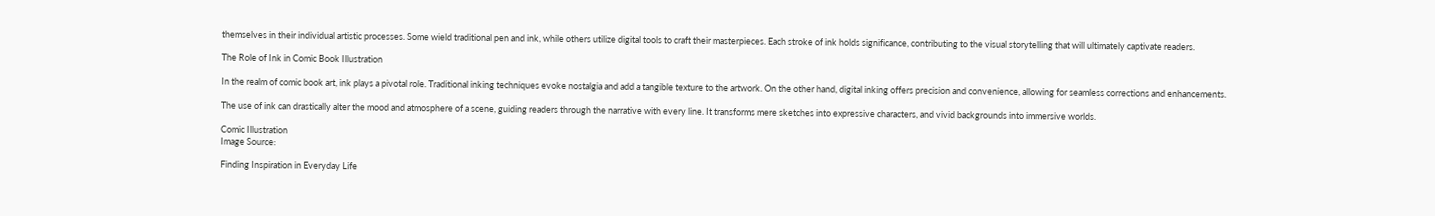themselves in their individual artistic processes. Some wield traditional pen and ink, while others utilize digital tools to craft their masterpieces. Each stroke of ink holds significance, contributing to the visual storytelling that will ultimately captivate readers.

The Role of Ink in Comic Book Illustration

In the realm of comic book art, ink plays a pivotal role. Traditional inking techniques evoke nostalgia and add a tangible texture to the artwork. On the other hand, digital inking offers precision and convenience, allowing for seamless corrections and enhancements.

The use of ink can drastically alter the mood and atmosphere of a scene, guiding readers through the narrative with every line. It transforms mere sketches into expressive characters, and vivid backgrounds into immersive worlds.

Comic Illustration
Image Source:

Finding Inspiration in Everyday Life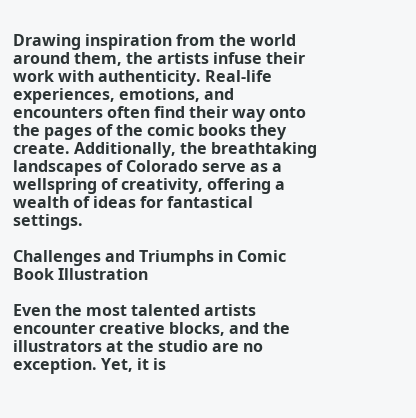Drawing inspiration from the world around them, the artists infuse their work with authenticity. Real-life experiences, emotions, and encounters often find their way onto the pages of the comic books they create. Additionally, the breathtaking landscapes of Colorado serve as a wellspring of creativity, offering a wealth of ideas for fantastical settings.

Challenges and Triumphs in Comic Book Illustration

Even the most talented artists encounter creative blocks, and the illustrators at the studio are no exception. Yet, it is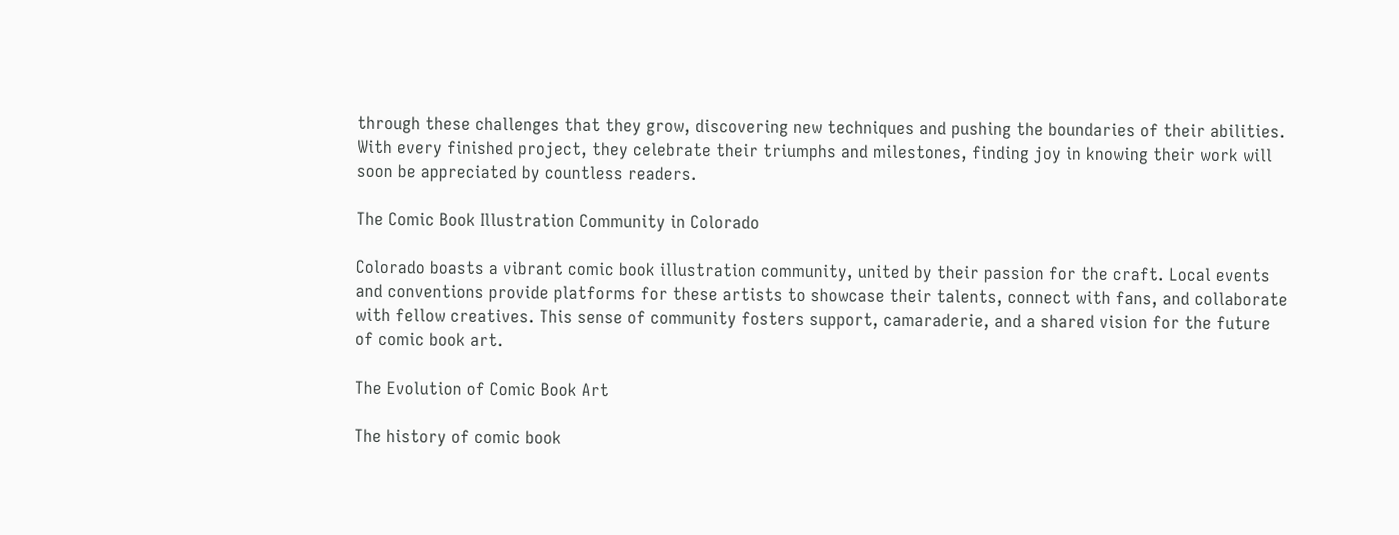through these challenges that they grow, discovering new techniques and pushing the boundaries of their abilities. With every finished project, they celebrate their triumphs and milestones, finding joy in knowing their work will soon be appreciated by countless readers.

The Comic Book Illustration Community in Colorado

Colorado boasts a vibrant comic book illustration community, united by their passion for the craft. Local events and conventions provide platforms for these artists to showcase their talents, connect with fans, and collaborate with fellow creatives. This sense of community fosters support, camaraderie, and a shared vision for the future of comic book art.

The Evolution of Comic Book Art

The history of comic book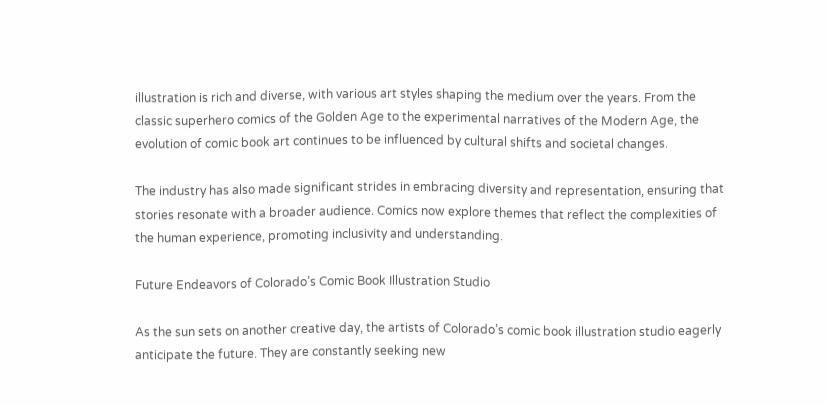illustration is rich and diverse, with various art styles shaping the medium over the years. From the classic superhero comics of the Golden Age to the experimental narratives of the Modern Age, the evolution of comic book art continues to be influenced by cultural shifts and societal changes.

The industry has also made significant strides in embracing diversity and representation, ensuring that stories resonate with a broader audience. Comics now explore themes that reflect the complexities of the human experience, promoting inclusivity and understanding.

Future Endeavors of Colorado’s Comic Book Illustration Studio

As the sun sets on another creative day, the artists of Colorado’s comic book illustration studio eagerly anticipate the future. They are constantly seeking new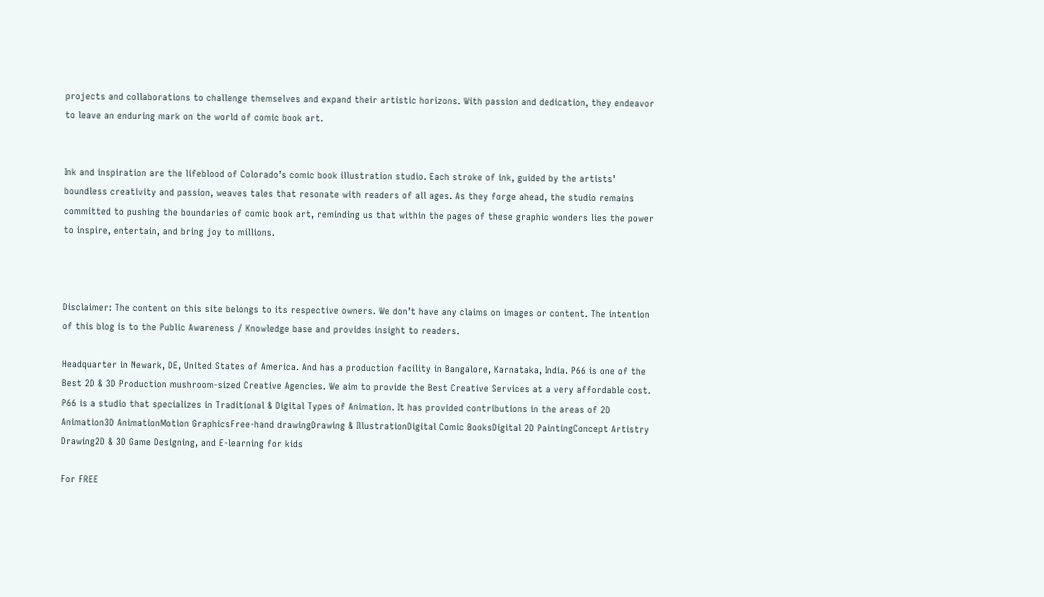projects and collaborations to challenge themselves and expand their artistic horizons. With passion and dedication, they endeavor to leave an enduring mark on the world of comic book art.


Ink and inspiration are the lifeblood of Colorado’s comic book illustration studio. Each stroke of ink, guided by the artists’ boundless creativity and passion, weaves tales that resonate with readers of all ages. As they forge ahead, the studio remains committed to pushing the boundaries of comic book art, reminding us that within the pages of these graphic wonders lies the power to inspire, entertain, and bring joy to millions.



Disclaimer: The content on this site belongs to its respective owners. We don’t have any claims on images or content. The intention of this blog is to the Public Awareness / Knowledge base and provides insight to readers.

Headquarter in Newark, DE, United States of America. And has a production facility in Bangalore, Karnataka, India. P66 is one of the Best 2D & 3D Production mushroom-sized Creative Agencies. We aim to provide the Best Creative Services at a very affordable cost. P66 is a studio that specializes in Traditional & Digital Types of Animation. It has provided contributions in the areas of 2D Animation3D AnimationMotion GraphicsFree-hand drawingDrawing & IllustrationDigital Comic BooksDigital 2D PaintingConcept Artistry Drawing2D & 3D Game Designing, and E-learning for kids

For FREE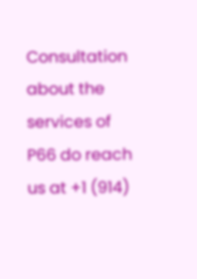Consultation about the services of P66 do reach us at +1 (914)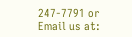247-7791 or Email us at: